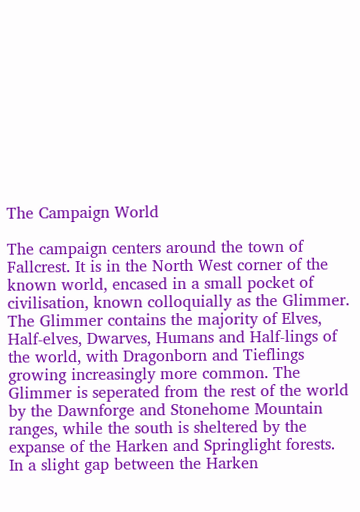The Campaign World

The campaign centers around the town of Fallcrest. It is in the North West corner of the known world, encased in a small pocket of civilisation, known colloquially as the Glimmer. The Glimmer contains the majority of Elves, Half-elves, Dwarves, Humans and Half-lings of the world, with Dragonborn and Tieflings growing increasingly more common. The Glimmer is seperated from the rest of the world by the Dawnforge and Stonehome Mountain ranges, while the south is sheltered by the expanse of the Harken and Springlight forests. In a slight gap between the Harken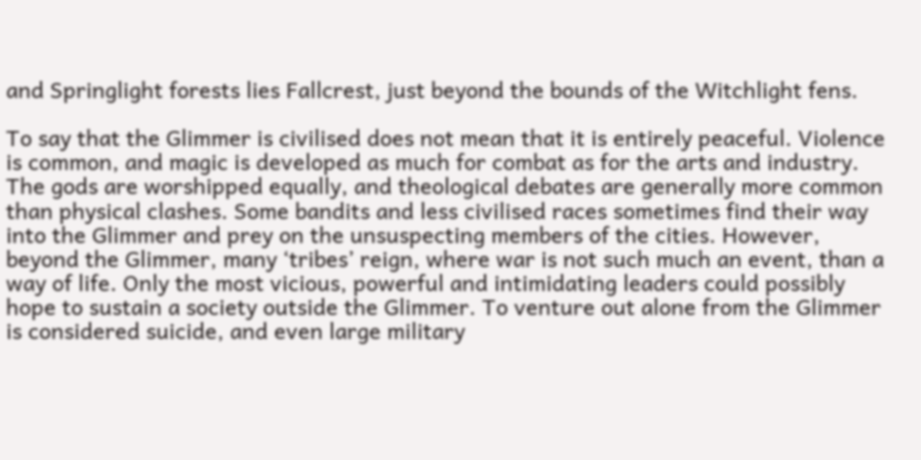and Springlight forests lies Fallcrest, just beyond the bounds of the Witchlight fens.

To say that the Glimmer is civilised does not mean that it is entirely peaceful. Violence is common, and magic is developed as much for combat as for the arts and industry. The gods are worshipped equally, and theological debates are generally more common than physical clashes. Some bandits and less civilised races sometimes find their way into the Glimmer and prey on the unsuspecting members of the cities. However, beyond the Glimmer, many ‘tribes’ reign, where war is not such much an event, than a way of life. Only the most vicious, powerful and intimidating leaders could possibly hope to sustain a society outside the Glimmer. To venture out alone from the Glimmer is considered suicide, and even large military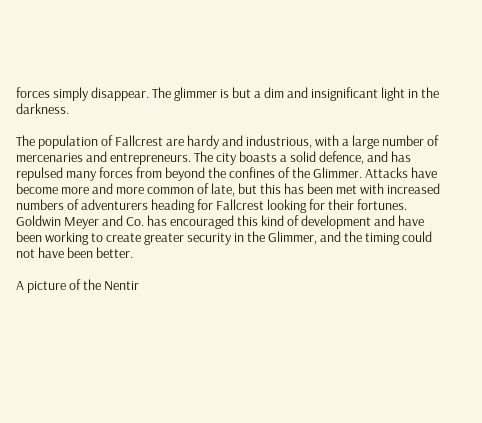forces simply disappear. The glimmer is but a dim and insignificant light in the darkness.

The population of Fallcrest are hardy and industrious, with a large number of mercenaries and entrepreneurs. The city boasts a solid defence, and has repulsed many forces from beyond the confines of the Glimmer. Attacks have become more and more common of late, but this has been met with increased numbers of adventurers heading for Fallcrest looking for their fortunes. Goldwin Meyer and Co. has encouraged this kind of development and have been working to create greater security in the Glimmer, and the timing could not have been better.

A picture of the Nentir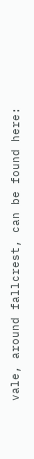vale, around fallcrest, can be found here: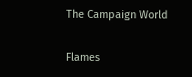The Campaign World

Flames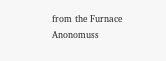from the Furnace Anonomuss